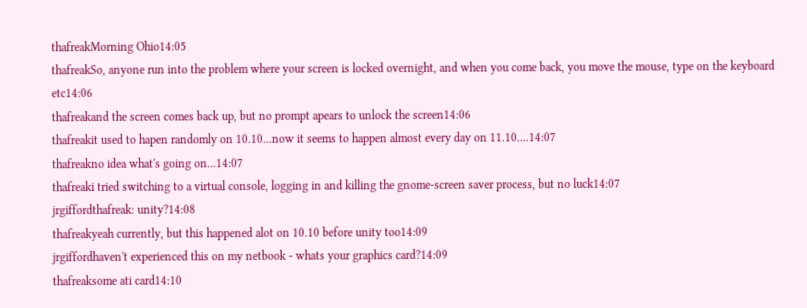thafreakMorning Ohio14:05
thafreakSo, anyone run into the problem where your screen is locked overnight, and when you come back, you move the mouse, type on the keyboard etc14:06
thafreakand the screen comes back up, but no prompt apears to unlock the screen14:06
thafreakit used to hapen randomly on 10.10...now it seems to happen almost every day on 11.10....14:07
thafreakno idea what's going on...14:07
thafreaki tried switching to a virtual console, logging in and killing the gnome-screen saver process, but no luck14:07
jrgiffordthafreak: unity?14:08
thafreakyeah currently, but this happened alot on 10.10 before unity too14:09
jrgiffordhaven't experienced this on my netbook - whats your graphics card?14:09
thafreaksome ati card14:10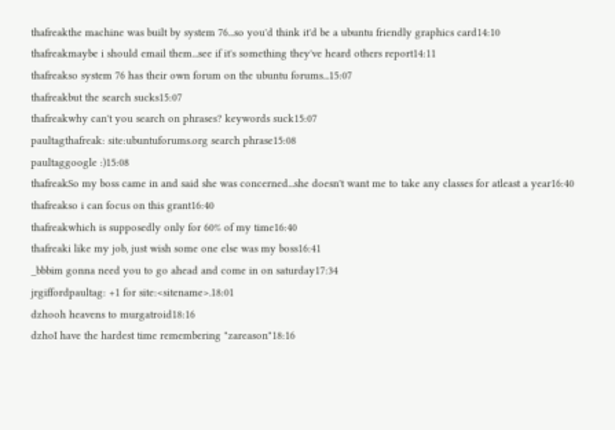thafreakthe machine was built by system 76...so you'd think it'd be a ubuntu friendly graphics card14:10
thafreakmaybe i should email them...see if it's something they've heard others report14:11
thafreakso system 76 has their own forum on the ubuntu forums...15:07
thafreakbut the search sucks15:07
thafreakwhy can't you search on phrases? keywords suck15:07
paultagthafreak: site:ubuntuforums.org search phrase15:08
paultaggoogle :)15:08
thafreakSo my boss came in and said she was concerned...she doesn't want me to take any classes for atleast a year16:40
thafreakso i can focus on this grant16:40
thafreakwhich is supposedly only for 60% of my time16:40
thafreaki like my job, just wish some one else was my boss16:41
_bbbim gonna need you to go ahead and come in on saturday17:34
jrgiffordpaultag: +1 for site:<sitename>.18:01
dzhooh heavens to murgatroid18:16
dzhoI have the hardest time remembering "zareason"18:16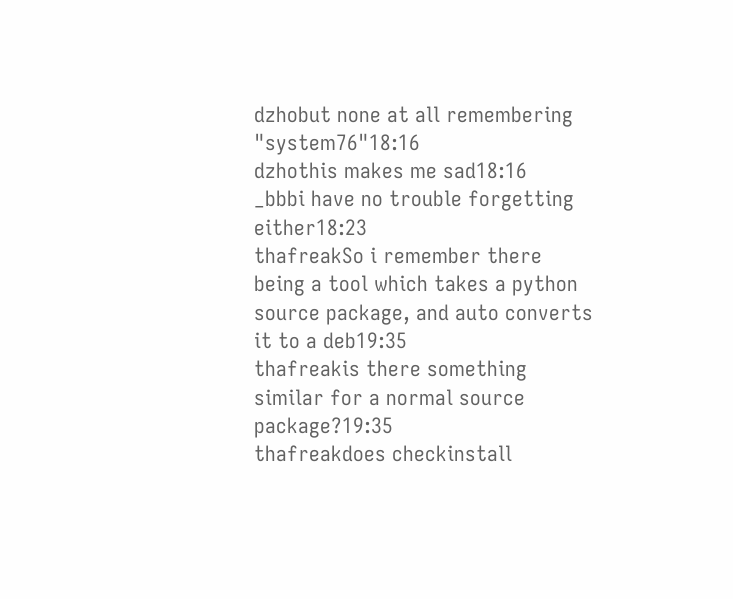dzhobut none at all remembering "system76"18:16
dzhothis makes me sad18:16
_bbbi have no trouble forgetting either18:23
thafreakSo i remember there being a tool which takes a python source package, and auto converts it to a deb19:35
thafreakis there something similar for a normal source package?19:35
thafreakdoes checkinstall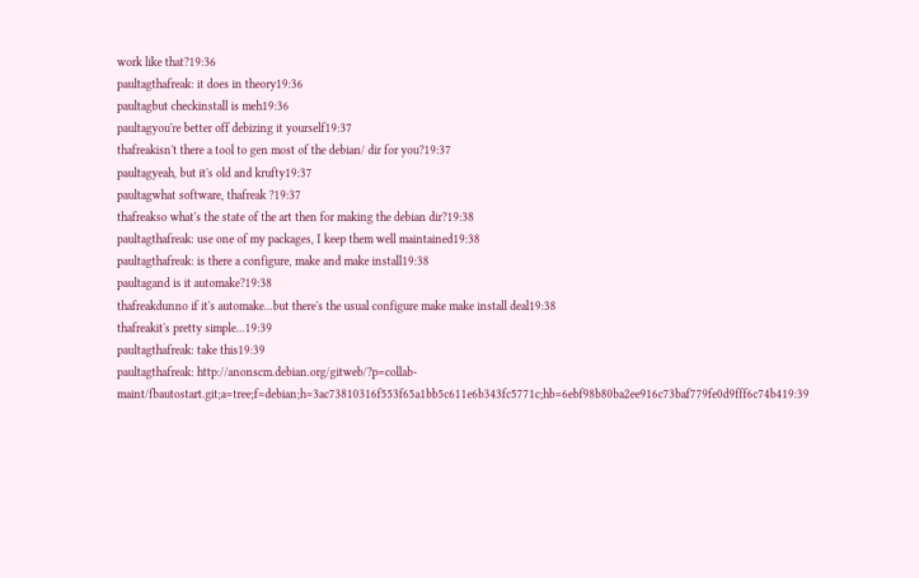work like that?19:36
paultagthafreak: it does in theory19:36
paultagbut checkinstall is meh19:36
paultagyou're better off debizing it yourself19:37
thafreakisn't there a tool to gen most of the debian/ dir for you?19:37
paultagyeah, but it's old and krufty19:37
paultagwhat software, thafreak ?19:37
thafreakso what's the state of the art then for making the debian dir?19:38
paultagthafreak: use one of my packages, I keep them well maintained19:38
paultagthafreak: is there a configure, make and make install19:38
paultagand is it automake?19:38
thafreakdunno if it's automake...but there's the usual configure make make install deal19:38
thafreakit's pretty simple...19:39
paultagthafreak: take this19:39
paultagthafreak: http://anonscm.debian.org/gitweb/?p=collab-maint/fbautostart.git;a=tree;f=debian;h=3ac73810316f553f65a1bb5c611e6b343fc5771c;hb=6ebf98b80ba2ee916c73baf779fe0d9fff6c74b419:39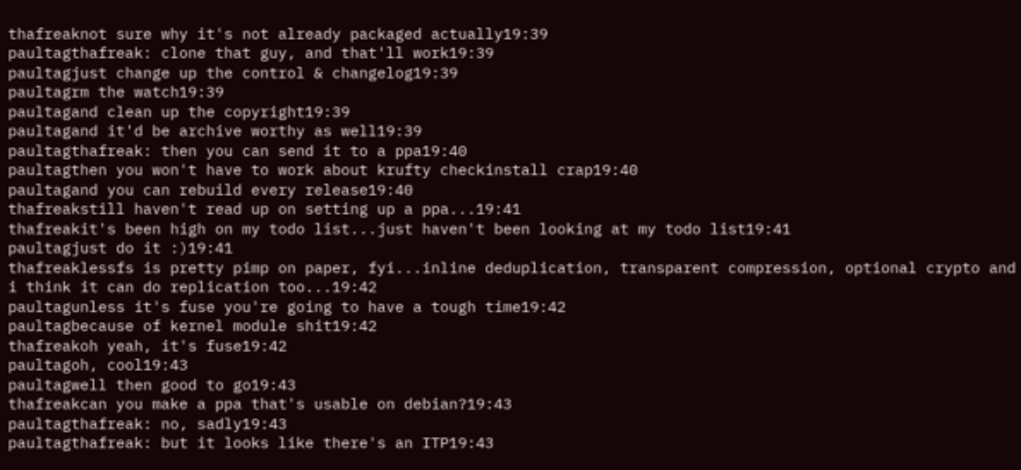thafreaknot sure why it's not already packaged actually19:39
paultagthafreak: clone that guy, and that'll work19:39
paultagjust change up the control & changelog19:39
paultagrm the watch19:39
paultagand clean up the copyright19:39
paultagand it'd be archive worthy as well19:39
paultagthafreak: then you can send it to a ppa19:40
paultagthen you won't have to work about krufty checkinstall crap19:40
paultagand you can rebuild every release19:40
thafreakstill haven't read up on setting up a ppa...19:41
thafreakit's been high on my todo list...just haven't been looking at my todo list19:41
paultagjust do it :)19:41
thafreaklessfs is pretty pimp on paper, fyi...inline deduplication, transparent compression, optional crypto and i think it can do replication too...19:42
paultagunless it's fuse you're going to have a tough time19:42
paultagbecause of kernel module shit19:42
thafreakoh yeah, it's fuse19:42
paultagoh, cool19:43
paultagwell then good to go19:43
thafreakcan you make a ppa that's usable on debian?19:43
paultagthafreak: no, sadly19:43
paultagthafreak: but it looks like there's an ITP19:43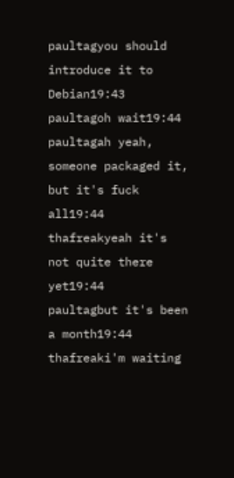paultagyou should introduce it to Debian19:43
paultagoh wait19:44
paultagah yeah, someone packaged it, but it's fuck all19:44
thafreakyeah it's not quite there yet19:44
paultagbut it's been a month19:44
thafreaki'm waiting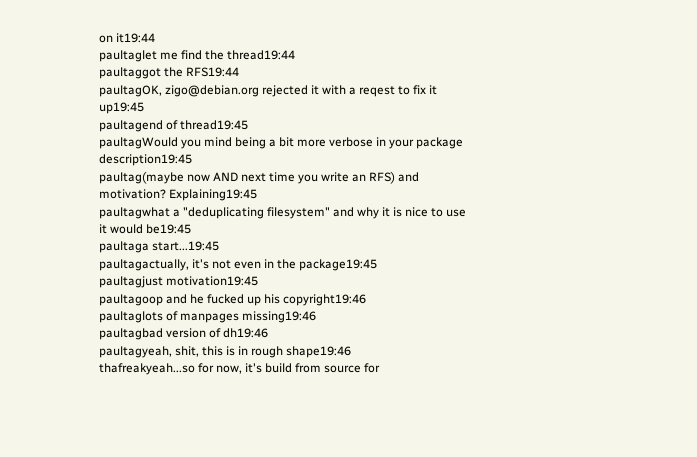on it19:44
paultaglet me find the thread19:44
paultaggot the RFS19:44
paultagOK, zigo@debian.org rejected it with a reqest to fix it up19:45
paultagend of thread19:45
paultagWould you mind being a bit more verbose in your package description19:45
paultag(maybe now AND next time you write an RFS) and motivation? Explaining19:45
paultagwhat a "deduplicating filesystem" and why it is nice to use it would be19:45
paultaga start...19:45
paultagactually, it's not even in the package19:45
paultagjust motivation19:45
paultagoop and he fucked up his copyright19:46
paultaglots of manpages missing19:46
paultagbad version of dh19:46
paultagyeah, shit, this is in rough shape19:46
thafreakyeah...so for now, it's build from source for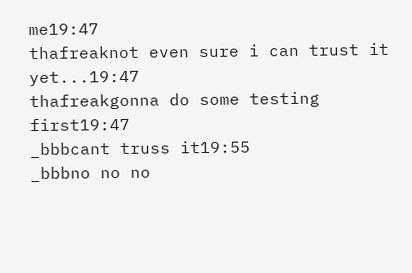me19:47
thafreaknot even sure i can trust it yet...19:47
thafreakgonna do some testing first19:47
_bbbcant truss it19:55
_bbbno no no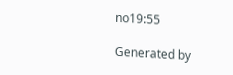no19:55

Generated by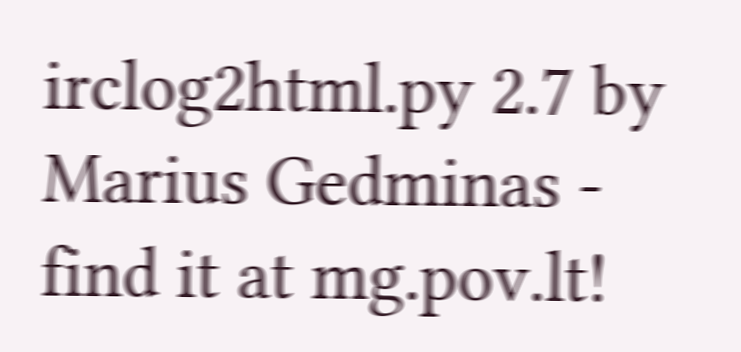irclog2html.py 2.7 by Marius Gedminas - find it at mg.pov.lt!